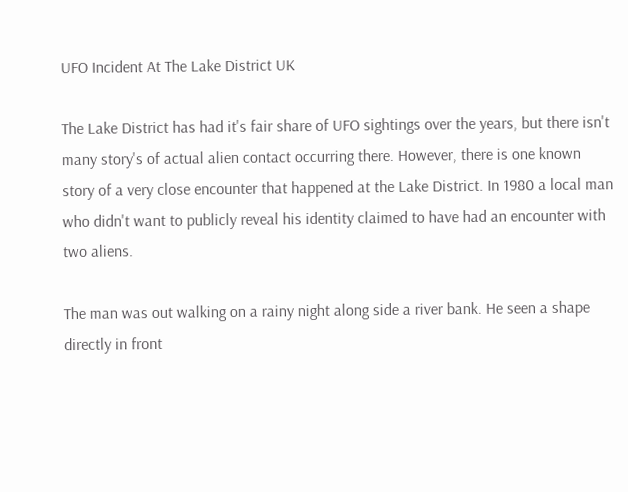UFO Incident At The Lake District UK

The Lake District has had it's fair share of UFO sightings over the years, but there isn't many story's of actual alien contact occurring there. However, there is one known story of a very close encounter that happened at the Lake District. In 1980 a local man who didn't want to publicly reveal his identity claimed to have had an encounter with two aliens.

The man was out walking on a rainy night along side a river bank. He seen a shape directly in front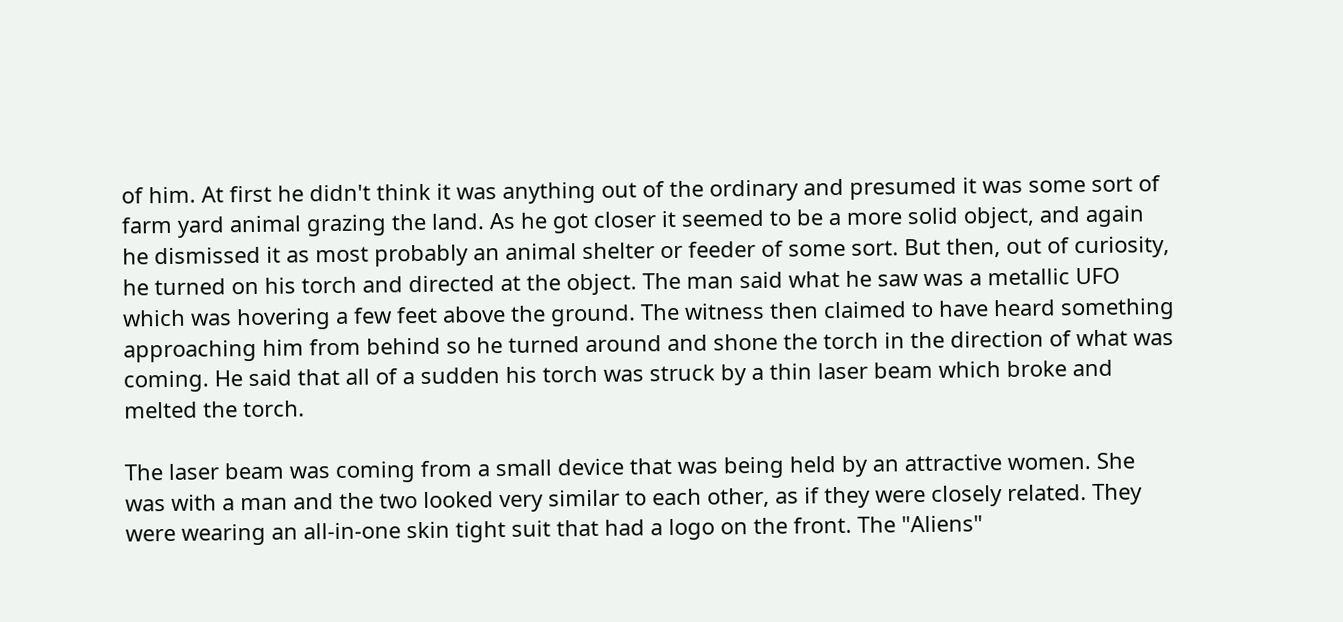of him. At first he didn't think it was anything out of the ordinary and presumed it was some sort of farm yard animal grazing the land. As he got closer it seemed to be a more solid object, and again he dismissed it as most probably an animal shelter or feeder of some sort. But then, out of curiosity, he turned on his torch and directed at the object. The man said what he saw was a metallic UFO which was hovering a few feet above the ground. The witness then claimed to have heard something approaching him from behind so he turned around and shone the torch in the direction of what was coming. He said that all of a sudden his torch was struck by a thin laser beam which broke and melted the torch.

The laser beam was coming from a small device that was being held by an attractive women. She was with a man and the two looked very similar to each other, as if they were closely related. They were wearing an all-in-one skin tight suit that had a logo on the front. The "Aliens"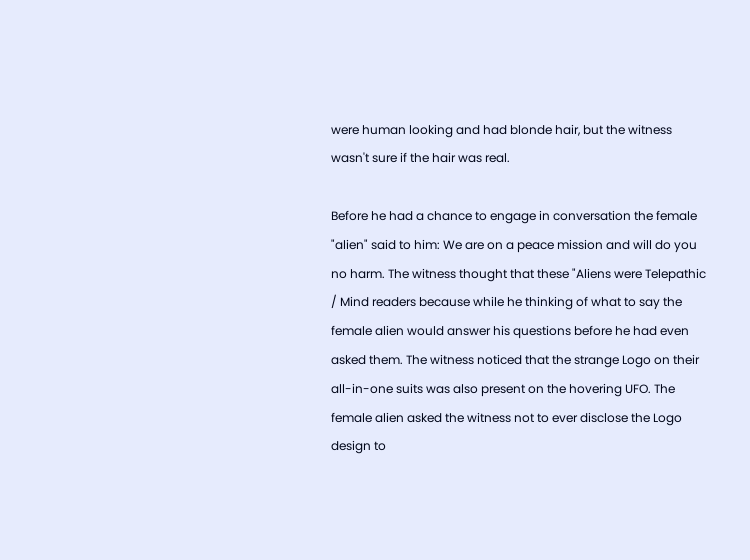were human looking and had blonde hair, but the witness wasn't sure if the hair was real.

Before he had a chance to engage in conversation the female "alien" said to him: We are on a peace mission and will do you no harm. The witness thought that these "Aliens were Telepathic / Mind readers because while he thinking of what to say the female alien would answer his questions before he had even asked them. The witness noticed that the strange Logo on their all-in-one suits was also present on the hovering UFO. The female alien asked the witness not to ever disclose the Logo design to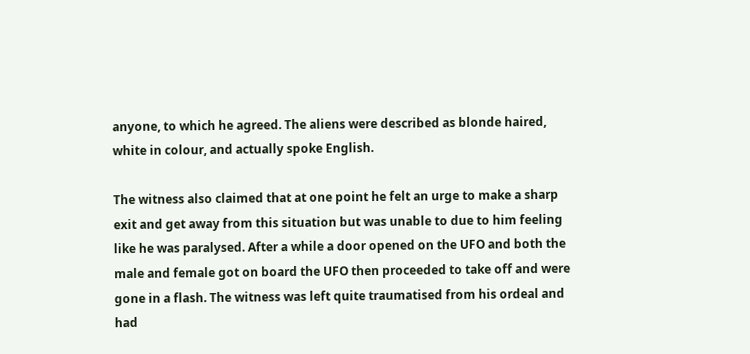anyone, to which he agreed. The aliens were described as blonde haired, white in colour, and actually spoke English.

The witness also claimed that at one point he felt an urge to make a sharp exit and get away from this situation but was unable to due to him feeling like he was paralysed. After a while a door opened on the UFO and both the male and female got on board the UFO then proceeded to take off and were gone in a flash. The witness was left quite traumatised from his ordeal and had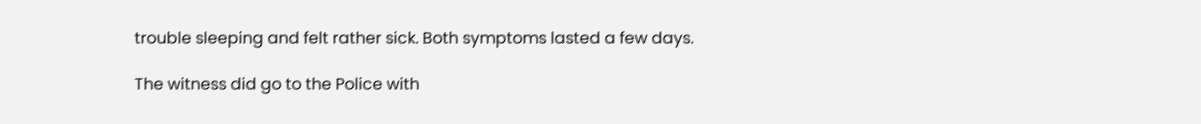trouble sleeping and felt rather sick. Both symptoms lasted a few days.

The witness did go to the Police with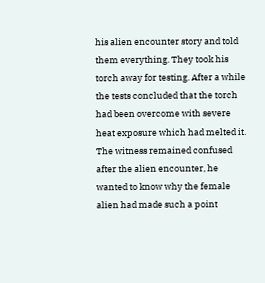his alien encounter story and told them everything. They took his torch away for testing. After a while the tests concluded that the torch had been overcome with severe heat exposure which had melted it. The witness remained confused after the alien encounter, he wanted to know why the female alien had made such a point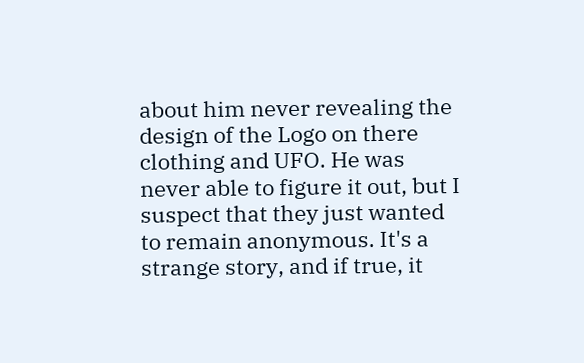about him never revealing the design of the Logo on there clothing and UFO. He was never able to figure it out, but I suspect that they just wanted to remain anonymous. It's a strange story, and if true, it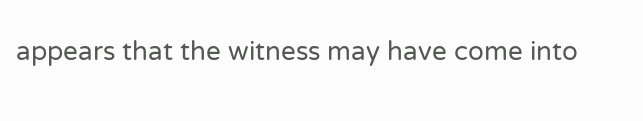appears that the witness may have come into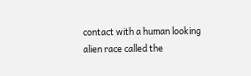contact with a human looking alien race called the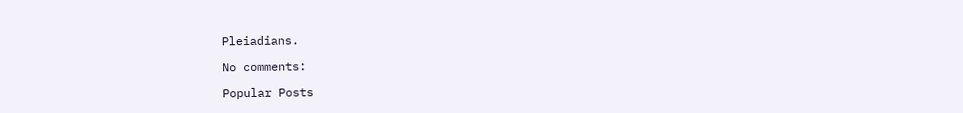Pleiadians.

No comments:

Popular Posts